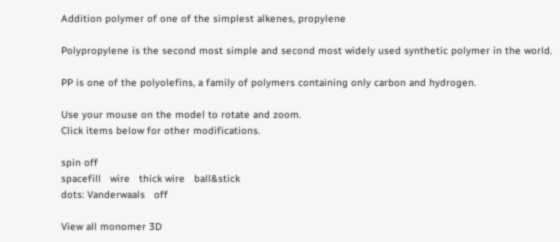Addition polymer of one of the simplest alkenes, propylene

Polypropylene is the second most simple and second most widely used synthetic polymer in the world.

PP is one of the polyolefins, a family of polymers containing only carbon and hydrogen.

Use your mouse on the model to rotate and zoom.
Click items below for other modifications.

spin off
spacefill   wire   thick wire   ball&stick
dots: Vanderwaals   off

View all monomer 3D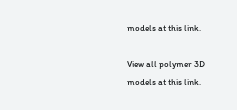models at this link.

View all polymer 3D models at this link.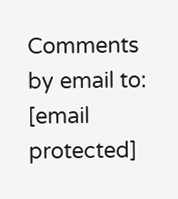Comments by email to: [email protected]